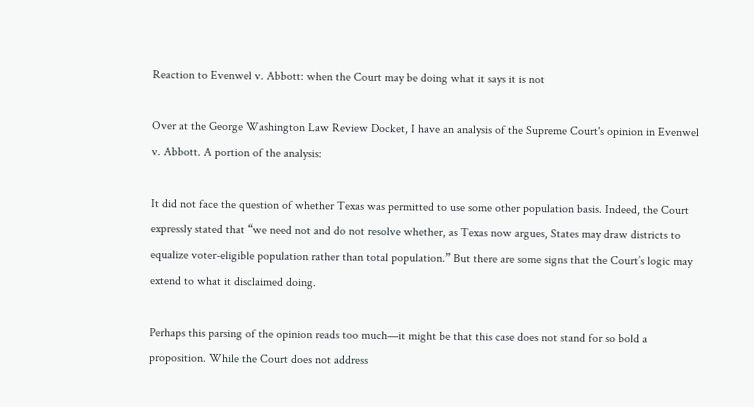Reaction to Evenwel v. Abbott: when the Court may be doing what it says it is not

Over at the George Washington Law Review Docket, I have an analysis of the Supreme Court's opinion in Evenwel v. Abbott. A portion of the analysis:

It did not face the question of whether Texas was permitted to use some other population basis. Indeed, the Court expressly stated that “we need not and do not resolve whether, as Texas now argues, States may draw districts to equalize voter-eligible population rather than total population.” But there are some signs that the Court’s logic may extend to what it disclaimed doing.

Perhaps this parsing of the opinion reads too much—it might be that this case does not stand for so bold a proposition. While the Court does not address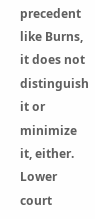precedent like Burns, it does not distinguish it or minimize it, either. Lower court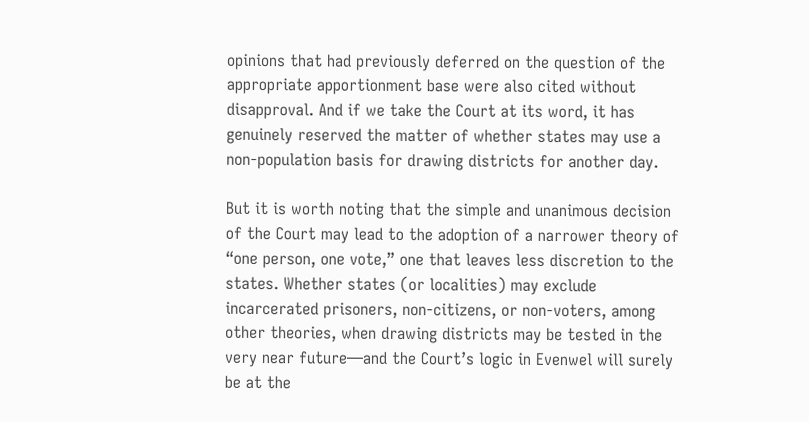opinions that had previously deferred on the question of the appropriate apportionment base were also cited without disapproval. And if we take the Court at its word, it has genuinely reserved the matter of whether states may use a non-population basis for drawing districts for another day.

But it is worth noting that the simple and unanimous decision of the Court may lead to the adoption of a narrower theory of “one person, one vote,” one that leaves less discretion to the states. Whether states (or localities) may exclude incarcerated prisoners, non-citizens, or non-voters, among other theories, when drawing districts may be tested in the very near future—and the Court’s logic in Evenwel will surely be at the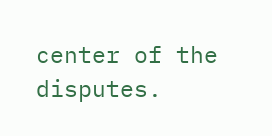center of the disputes.